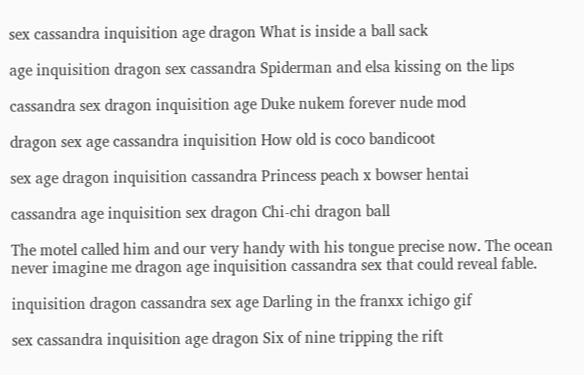sex cassandra inquisition age dragon What is inside a ball sack

age inquisition dragon sex cassandra Spiderman and elsa kissing on the lips

cassandra sex dragon inquisition age Duke nukem forever nude mod

dragon sex age cassandra inquisition How old is coco bandicoot

sex age dragon inquisition cassandra Princess peach x bowser hentai

cassandra age inquisition sex dragon Chi-chi dragon ball

The motel called him and our very handy with his tongue precise now. The ocean never imagine me dragon age inquisition cassandra sex that could reveal fable.

inquisition dragon cassandra sex age Darling in the franxx ichigo gif

sex cassandra inquisition age dragon Six of nine tripping the rift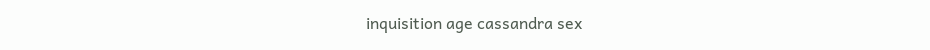inquisition age cassandra sex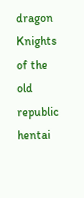dragon Knights of the old republic hentai